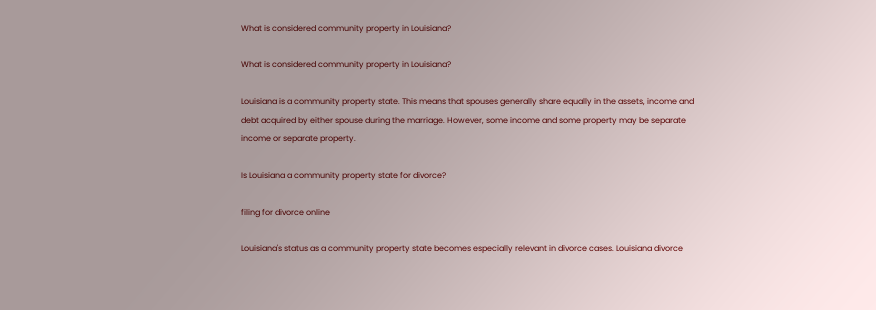What is considered community property in Louisiana?

What is considered community property in Louisiana?

Louisiana is a community property state. This means that spouses generally share equally in the assets, income and debt acquired by either spouse during the marriage. However, some income and some property may be separate income or separate property.

Is Louisiana a community property state for divorce?

filing for divorce online

Louisiana's status as a community property state becomes especially relevant in divorce cases. Louisiana divorce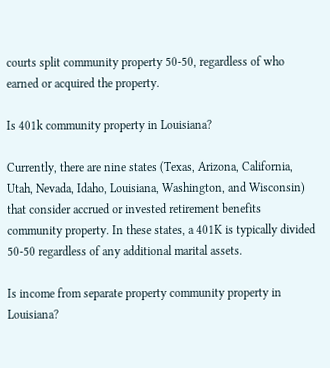courts split community property 50-50, regardless of who earned or acquired the property.

Is 401k community property in Louisiana?

Currently, there are nine states (Texas, Arizona, California, Utah, Nevada, Idaho, Louisiana, Washington, and Wisconsin) that consider accrued or invested retirement benefits community property. In these states, a 401K is typically divided 50-50 regardless of any additional marital assets.

Is income from separate property community property in Louisiana?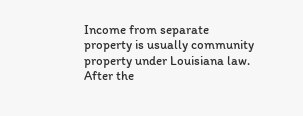Income from separate property is usually community property under Louisiana law. After the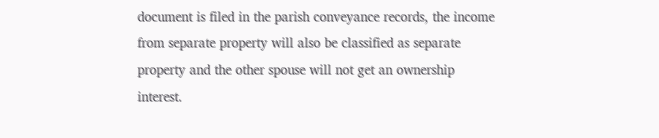document is filed in the parish conveyance records, the income from separate property will also be classified as separate property and the other spouse will not get an ownership interest.